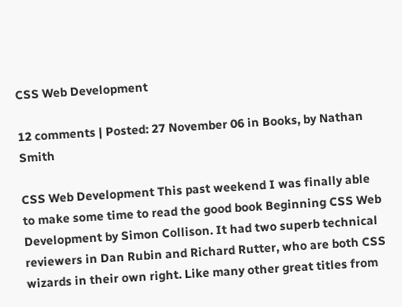CSS Web Development

12 comments | Posted: 27 November 06 in Books, by Nathan Smith

CSS Web Development This past weekend I was finally able to make some time to read the good book Beginning CSS Web Development by Simon Collison. It had two superb technical reviewers in Dan Rubin and Richard Rutter, who are both CSS wizards in their own right. Like many other great titles from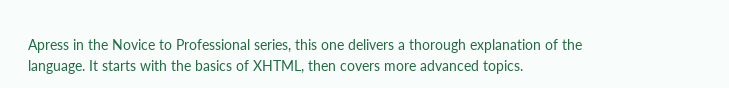Apress in the Novice to Professional series, this one delivers a thorough explanation of the language. It starts with the basics of XHTML, then covers more advanced topics.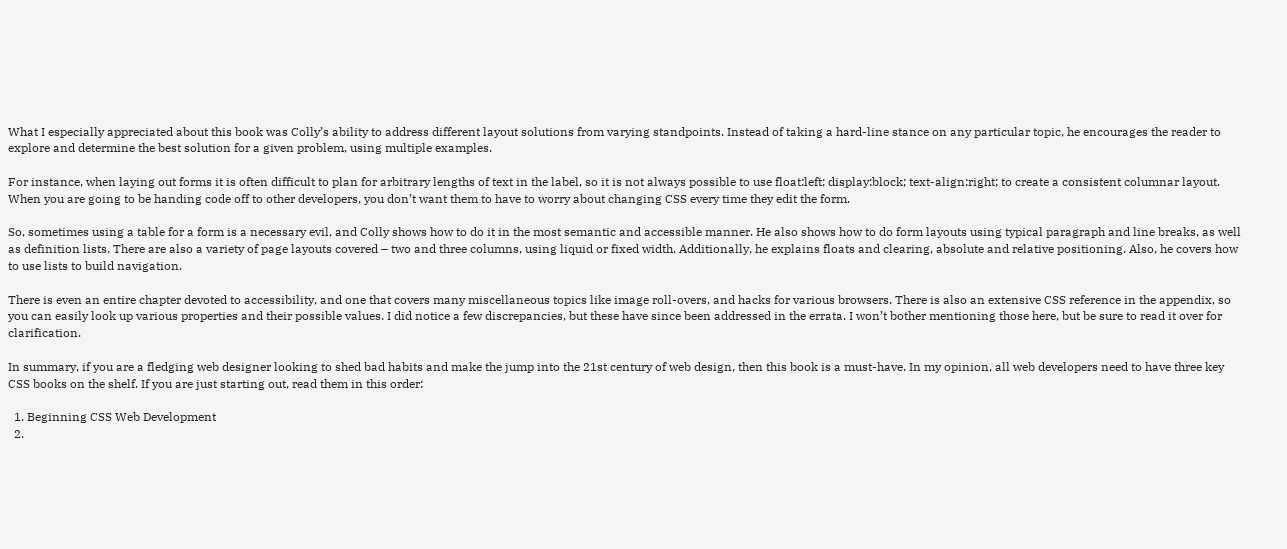What I especially appreciated about this book was Colly’s ability to address different layout solutions from varying standpoints. Instead of taking a hard-line stance on any particular topic, he encourages the reader to explore and determine the best solution for a given problem, using multiple examples.

For instance, when laying out forms it is often difficult to plan for arbitrary lengths of text in the label, so it is not always possible to use float:left; display:block; text-align:right; to create a consistent columnar layout. When you are going to be handing code off to other developers, you don’t want them to have to worry about changing CSS every time they edit the form.

So, sometimes using a table for a form is a necessary evil, and Colly shows how to do it in the most semantic and accessible manner. He also shows how to do form layouts using typical paragraph and line breaks, as well as definition lists. There are also a variety of page layouts covered – two and three columns, using liquid or fixed width. Additionally, he explains floats and clearing, absolute and relative positioning. Also, he covers how to use lists to build navigation.

There is even an entire chapter devoted to accessibility, and one that covers many miscellaneous topics like image roll-overs, and hacks for various browsers. There is also an extensive CSS reference in the appendix, so you can easily look up various properties and their possible values. I did notice a few discrepancies, but these have since been addressed in the errata. I won’t bother mentioning those here, but be sure to read it over for clarification.

In summary, if you are a fledging web designer looking to shed bad habits and make the jump into the 21st century of web design, then this book is a must-have. In my opinion, all web developers need to have three key CSS books on the shelf. If you are just starting out, read them in this order:

  1. Beginning CSS Web Development
  2.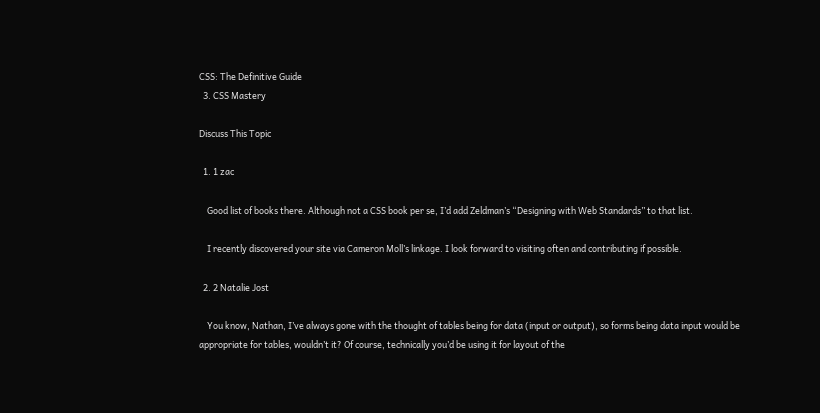CSS: The Definitive Guide
  3. CSS Mastery

Discuss This Topic

  1. 1 zac

    Good list of books there. Although not a CSS book per se, I’d add Zeldman’s “Designing with Web Standards” to that list.

    I recently discovered your site via Cameron Moll’s linkage. I look forward to visiting often and contributing if possible.

  2. 2 Natalie Jost

    You know, Nathan, I’ve always gone with the thought of tables being for data (input or output), so forms being data input would be appropriate for tables, wouldn’t it? Of course, technically you’d be using it for layout of the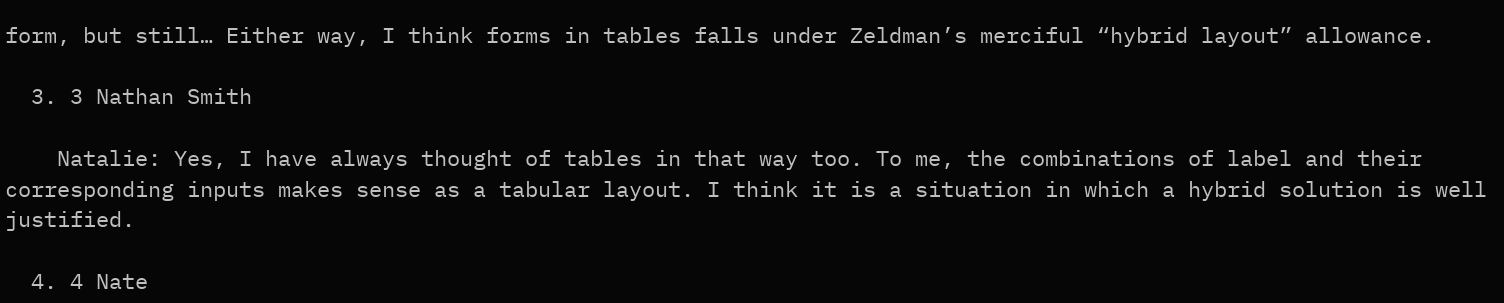form, but still… Either way, I think forms in tables falls under Zeldman’s merciful “hybrid layout” allowance.

  3. 3 Nathan Smith

    Natalie: Yes, I have always thought of tables in that way too. To me, the combinations of label and their corresponding inputs makes sense as a tabular layout. I think it is a situation in which a hybrid solution is well justified.

  4. 4 Nate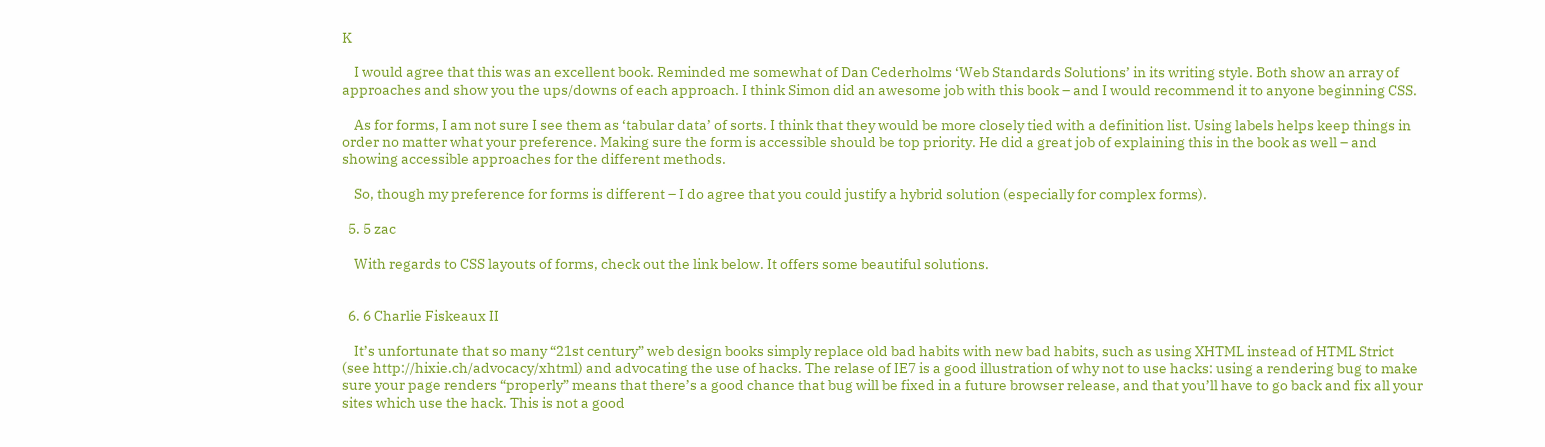K

    I would agree that this was an excellent book. Reminded me somewhat of Dan Cederholms ‘Web Standards Solutions’ in its writing style. Both show an array of approaches and show you the ups/downs of each approach. I think Simon did an awesome job with this book – and I would recommend it to anyone beginning CSS.

    As for forms, I am not sure I see them as ‘tabular data’ of sorts. I think that they would be more closely tied with a definition list. Using labels helps keep things in order no matter what your preference. Making sure the form is accessible should be top priority. He did a great job of explaining this in the book as well – and showing accessible approaches for the different methods.

    So, though my preference for forms is different – I do agree that you could justify a hybrid solution (especially for complex forms).

  5. 5 zac

    With regards to CSS layouts of forms, check out the link below. It offers some beautiful solutions.


  6. 6 Charlie Fiskeaux II

    It’s unfortunate that so many “21st century” web design books simply replace old bad habits with new bad habits, such as using XHTML instead of HTML Strict (see http://hixie.ch/advocacy/xhtml) and advocating the use of hacks. The relase of IE7 is a good illustration of why not to use hacks: using a rendering bug to make sure your page renders “properly” means that there’s a good chance that bug will be fixed in a future browser release, and that you’ll have to go back and fix all your sites which use the hack. This is not a good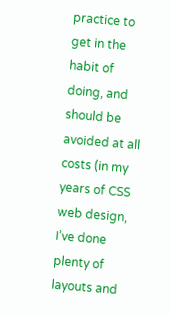practice to get in the habit of doing, and should be avoided at all costs (in my years of CSS web design, I’ve done plenty of layouts and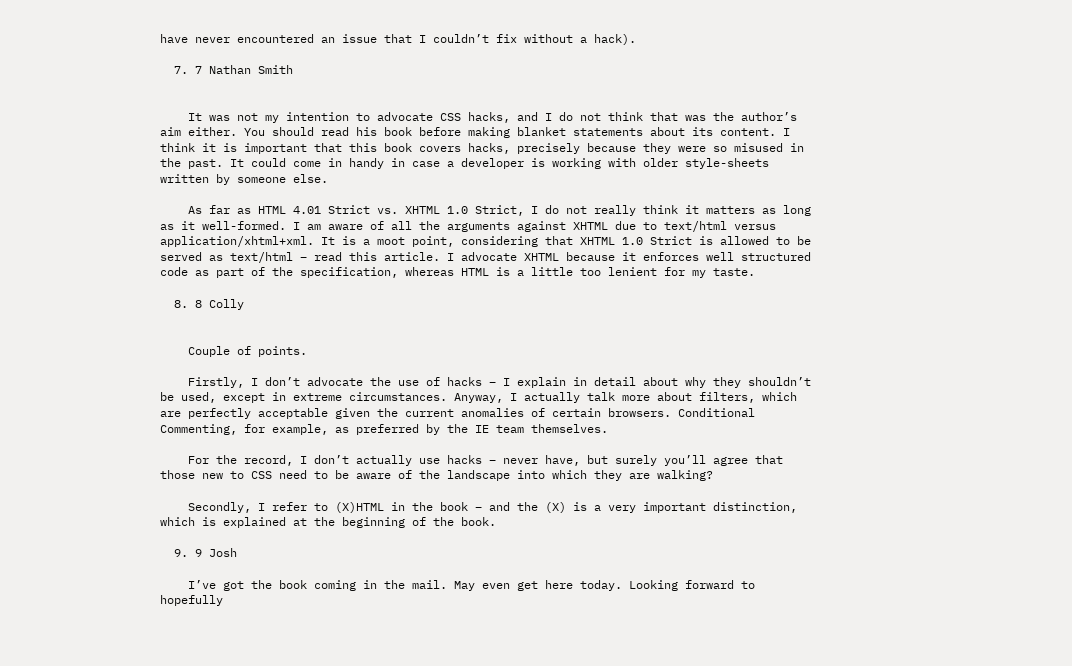have never encountered an issue that I couldn’t fix without a hack).

  7. 7 Nathan Smith


    It was not my intention to advocate CSS hacks, and I do not think that was the author’s aim either. You should read his book before making blanket statements about its content. I think it is important that this book covers hacks, precisely because they were so misused in the past. It could come in handy in case a developer is working with older style-sheets written by someone else.

    As far as HTML 4.01 Strict vs. XHTML 1.0 Strict, I do not really think it matters as long as it well-formed. I am aware of all the arguments against XHTML due to text/html versus application/xhtml+xml. It is a moot point, considering that XHTML 1.0 Strict is allowed to be served as text/html – read this article. I advocate XHTML because it enforces well structured code as part of the specification, whereas HTML is a little too lenient for my taste.

  8. 8 Colly


    Couple of points.

    Firstly, I don’t advocate the use of hacks – I explain in detail about why they shouldn’t be used, except in extreme circumstances. Anyway, I actually talk more about filters, which are perfectly acceptable given the current anomalies of certain browsers. Conditional Commenting, for example, as preferred by the IE team themselves.

    For the record, I don’t actually use hacks – never have, but surely you’ll agree that those new to CSS need to be aware of the landscape into which they are walking?

    Secondly, I refer to (X)HTML in the book – and the (X) is a very important distinction, which is explained at the beginning of the book.

  9. 9 Josh

    I’ve got the book coming in the mail. May even get here today. Looking forward to hopefully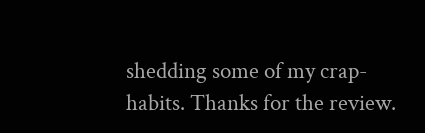shedding some of my crap-habits. Thanks for the review.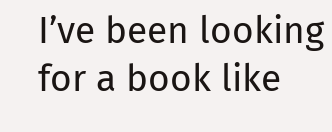I’ve been looking for a book like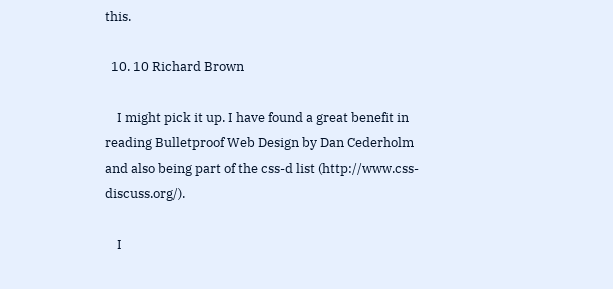this.

  10. 10 Richard Brown

    I might pick it up. I have found a great benefit in reading Bulletproof Web Design by Dan Cederholm and also being part of the css-d list (http://www.css-discuss.org/).

    I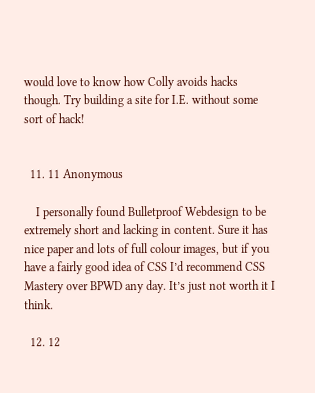would love to know how Colly avoids hacks though. Try building a site for I.E. without some sort of hack!


  11. 11 Anonymous

    I personally found Bulletproof Webdesign to be extremely short and lacking in content. Sure it has nice paper and lots of full colour images, but if you have a fairly good idea of CSS I’d recommend CSS Mastery over BPWD any day. It’s just not worth it I think.

  12. 12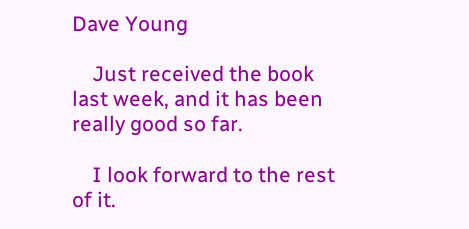Dave Young

    Just received the book last week, and it has been really good so far.

    I look forward to the rest of it.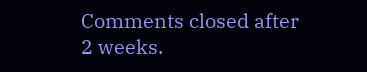Comments closed after 2 weeks.